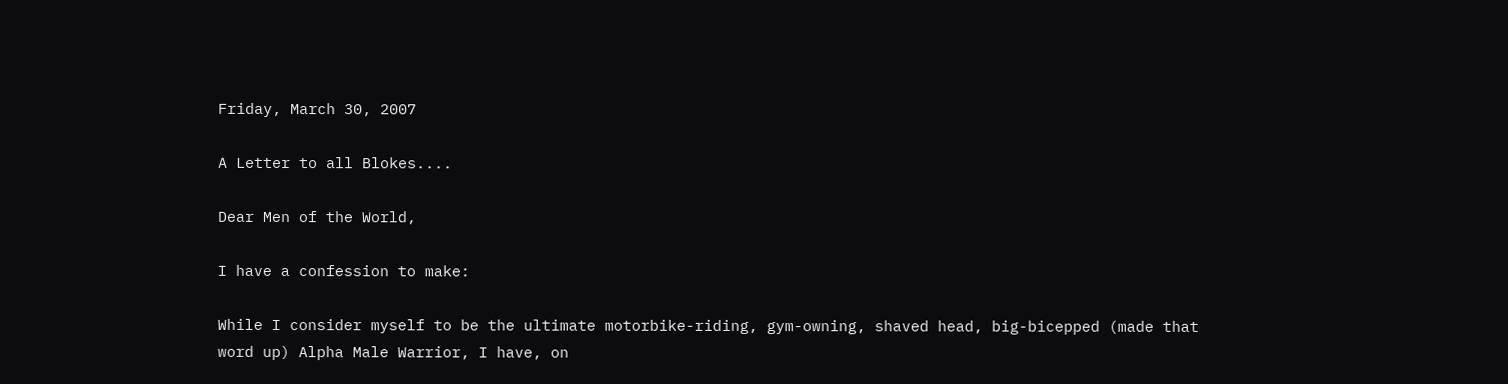Friday, March 30, 2007

A Letter to all Blokes....

Dear Men of the World,

I have a confession to make:

While I consider myself to be the ultimate motorbike-riding, gym-owning, shaved head, big-bicepped (made that word up) Alpha Male Warrior, I have, on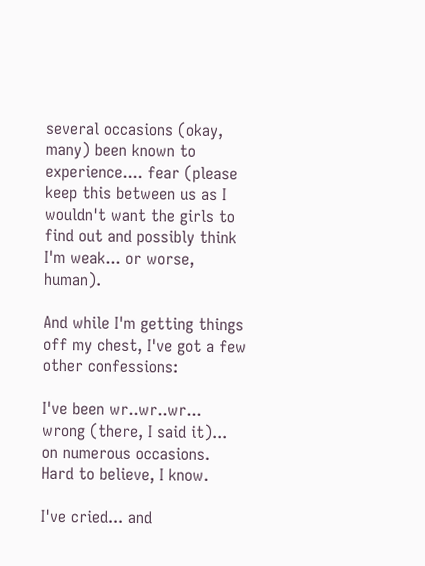several occasions (okay, many) been known to experience.... fear (please keep this between us as I wouldn't want the girls to find out and possibly think I'm weak... or worse, human).

And while I'm getting things off my chest, I've got a few other confessions:

I've been wr..wr..wr... wrong (there, I said it)... on numerous occasions.
Hard to believe, I know.

I've cried... and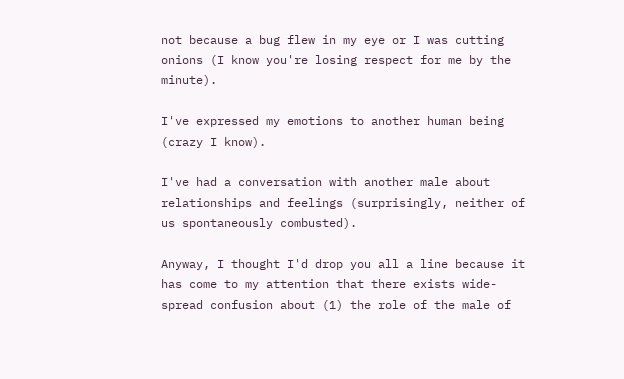not because a bug flew in my eye or I was cutting onions (I know you're losing respect for me by the minute).

I've expressed my emotions to another human being (crazy I know).

I've had a conversation with another male about relationships and feelings (surprisingly, neither of us spontaneously combusted).

Anyway, I thought I'd drop you all a line because it has come to my attention that there exists wide-spread confusion about (1) the role of the male of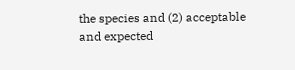the species and (2) acceptable and expected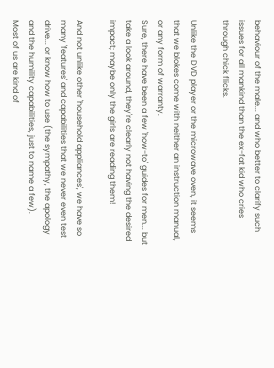behaviour of the male... and who better to clarify such issues for all mankind than the ex-fat kid who cries through chick flicks.

Unlike the DVD player or the microwave oven, it seems that we blokes come with neither an instruction manual, or any form of warranty.
Sure, there have been a few 'how-to' guides for men... but take a look around, they're clearly not having the desired impact; maybe only the girls are reading them!

And not unlike other 'household appliances', we have so many 'features' and capabilities that we never even test drive... or know how to use (the sympathy, the apology and the humility capabilities, just to name a few).
Most of us are kind of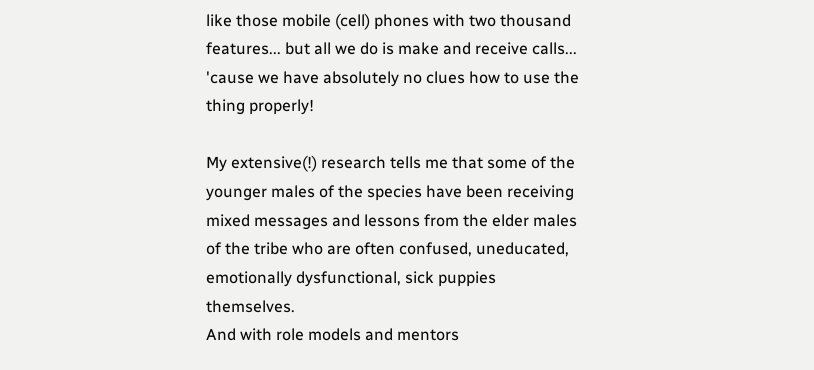like those mobile (cell) phones with two thousand features... but all we do is make and receive calls... 'cause we have absolutely no clues how to use the thing properly!

My extensive(!) research tells me that some of the younger males of the species have been receiving mixed messages and lessons from the elder males of the tribe who are often confused, uneducated, emotionally dysfunctional, sick puppies themselves.
And with role models and mentors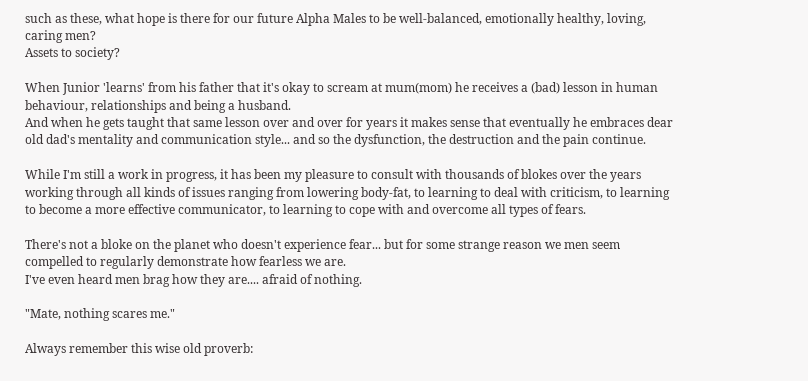such as these, what hope is there for our future Alpha Males to be well-balanced, emotionally healthy, loving, caring men?
Assets to society?

When Junior 'learns' from his father that it's okay to scream at mum(mom) he receives a (bad) lesson in human behaviour, relationships and being a husband.
And when he gets taught that same lesson over and over for years it makes sense that eventually he embraces dear old dad's mentality and communication style... and so the dysfunction, the destruction and the pain continue.

While I'm still a work in progress, it has been my pleasure to consult with thousands of blokes over the years working through all kinds of issues ranging from lowering body-fat, to learning to deal with criticism, to learning to become a more effective communicator, to learning to cope with and overcome all types of fears.

There's not a bloke on the planet who doesn't experience fear... but for some strange reason we men seem compelled to regularly demonstrate how fearless we are.
I've even heard men brag how they are.... afraid of nothing.

"Mate, nothing scares me."

Always remember this wise old proverb: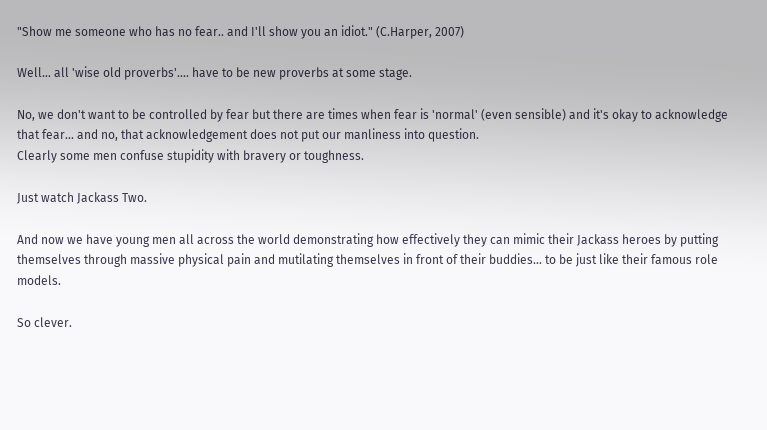"Show me someone who has no fear.. and I'll show you an idiot." (C.Harper, 2007)

Well... all 'wise old proverbs'.... have to be new proverbs at some stage.

No, we don't want to be controlled by fear but there are times when fear is 'normal' (even sensible) and it's okay to acknowledge that fear... and no, that acknowledgement does not put our manliness into question.
Clearly some men confuse stupidity with bravery or toughness.

Just watch Jackass Two.

And now we have young men all across the world demonstrating how effectively they can mimic their Jackass heroes by putting themselves through massive physical pain and mutilating themselves in front of their buddies... to be just like their famous role models.

So clever.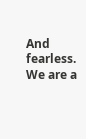And fearless.
We are a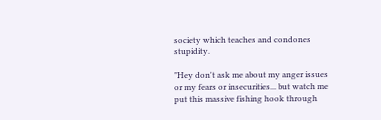society which teaches and condones stupidity.

"Hey don't ask me about my anger issues or my fears or insecurities... but watch me put this massive fishing hook through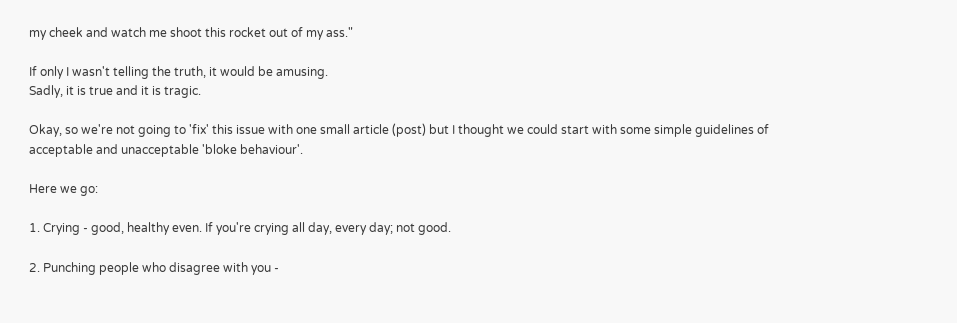my cheek and watch me shoot this rocket out of my ass."

If only I wasn't telling the truth, it would be amusing.
Sadly, it is true and it is tragic.

Okay, so we're not going to 'fix' this issue with one small article (post) but I thought we could start with some simple guidelines of acceptable and unacceptable 'bloke behaviour'.

Here we go:

1. Crying - good, healthy even. If you're crying all day, every day; not good.

2. Punching people who disagree with you -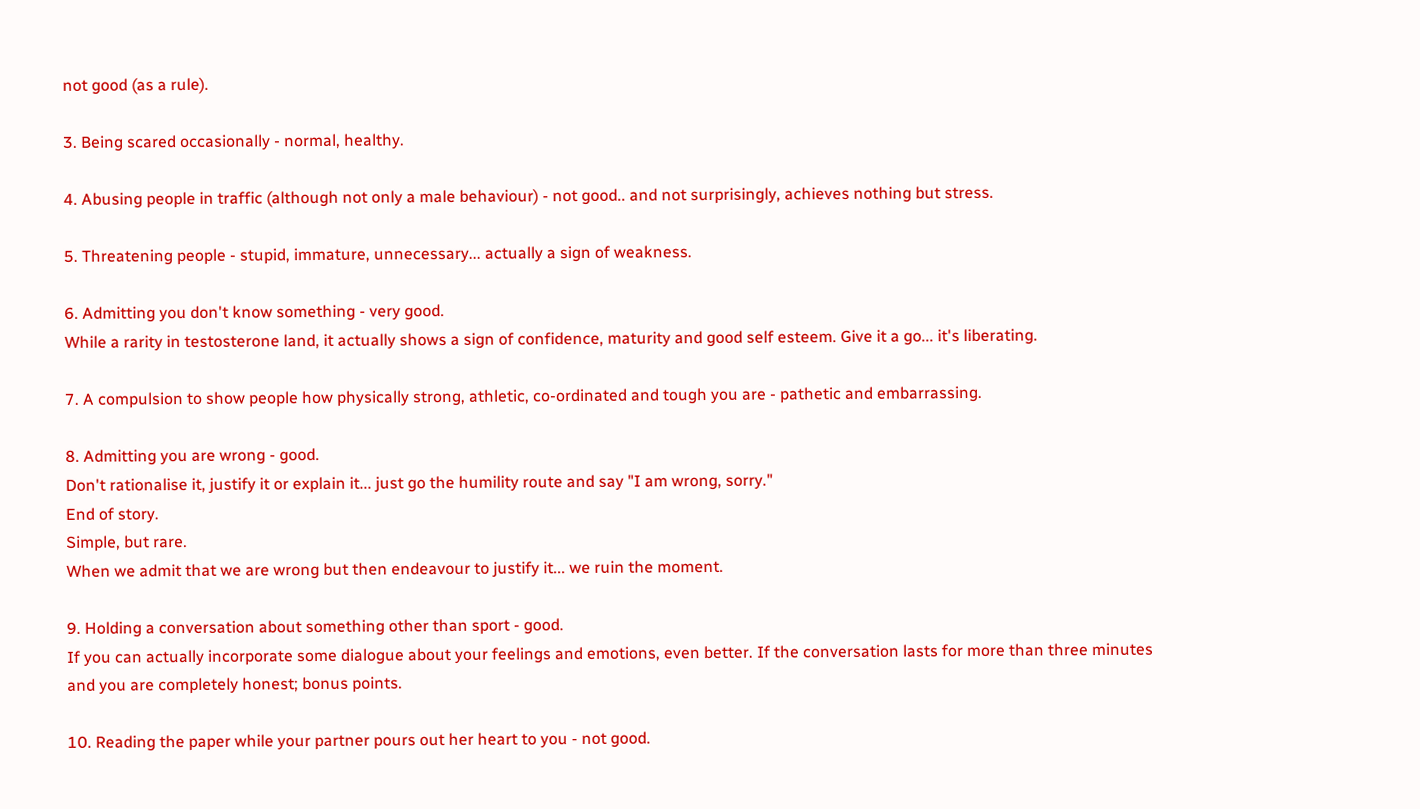not good (as a rule).

3. Being scared occasionally - normal, healthy.

4. Abusing people in traffic (although not only a male behaviour) - not good.. and not surprisingly, achieves nothing but stress.

5. Threatening people - stupid, immature, unnecessary... actually a sign of weakness.

6. Admitting you don't know something - very good.
While a rarity in testosterone land, it actually shows a sign of confidence, maturity and good self esteem. Give it a go... it's liberating.

7. A compulsion to show people how physically strong, athletic, co-ordinated and tough you are - pathetic and embarrassing.

8. Admitting you are wrong - good.
Don't rationalise it, justify it or explain it... just go the humility route and say "I am wrong, sorry."
End of story.
Simple, but rare.
When we admit that we are wrong but then endeavour to justify it... we ruin the moment.

9. Holding a conversation about something other than sport - good.
If you can actually incorporate some dialogue about your feelings and emotions, even better. If the conversation lasts for more than three minutes and you are completely honest; bonus points.

10. Reading the paper while your partner pours out her heart to you - not good.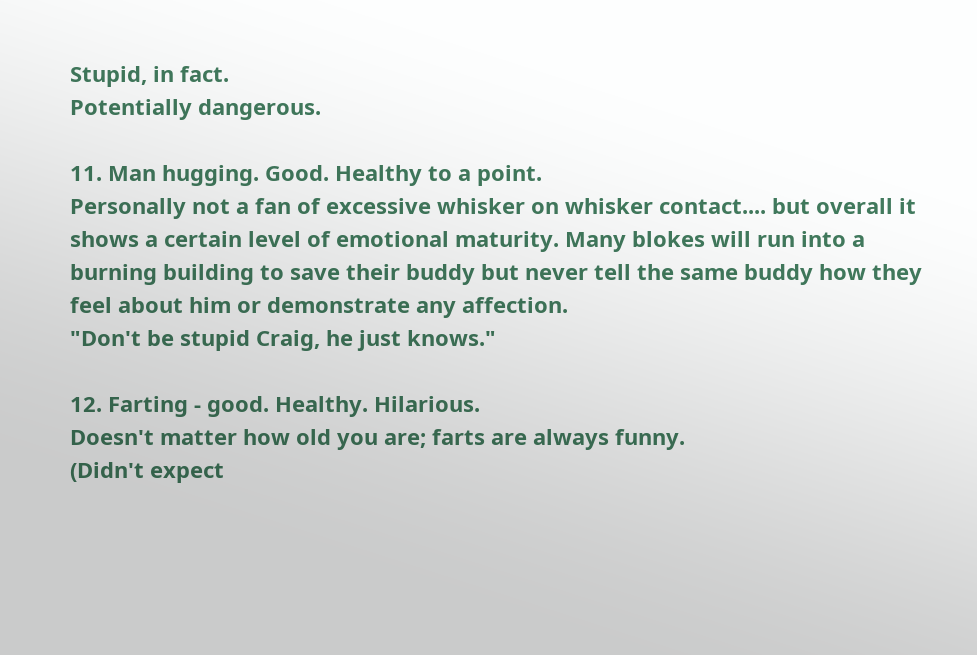Stupid, in fact.
Potentially dangerous.

11. Man hugging. Good. Healthy to a point.
Personally not a fan of excessive whisker on whisker contact.... but overall it shows a certain level of emotional maturity. Many blokes will run into a burning building to save their buddy but never tell the same buddy how they feel about him or demonstrate any affection.
"Don't be stupid Craig, he just knows."

12. Farting - good. Healthy. Hilarious.
Doesn't matter how old you are; farts are always funny.
(Didn't expect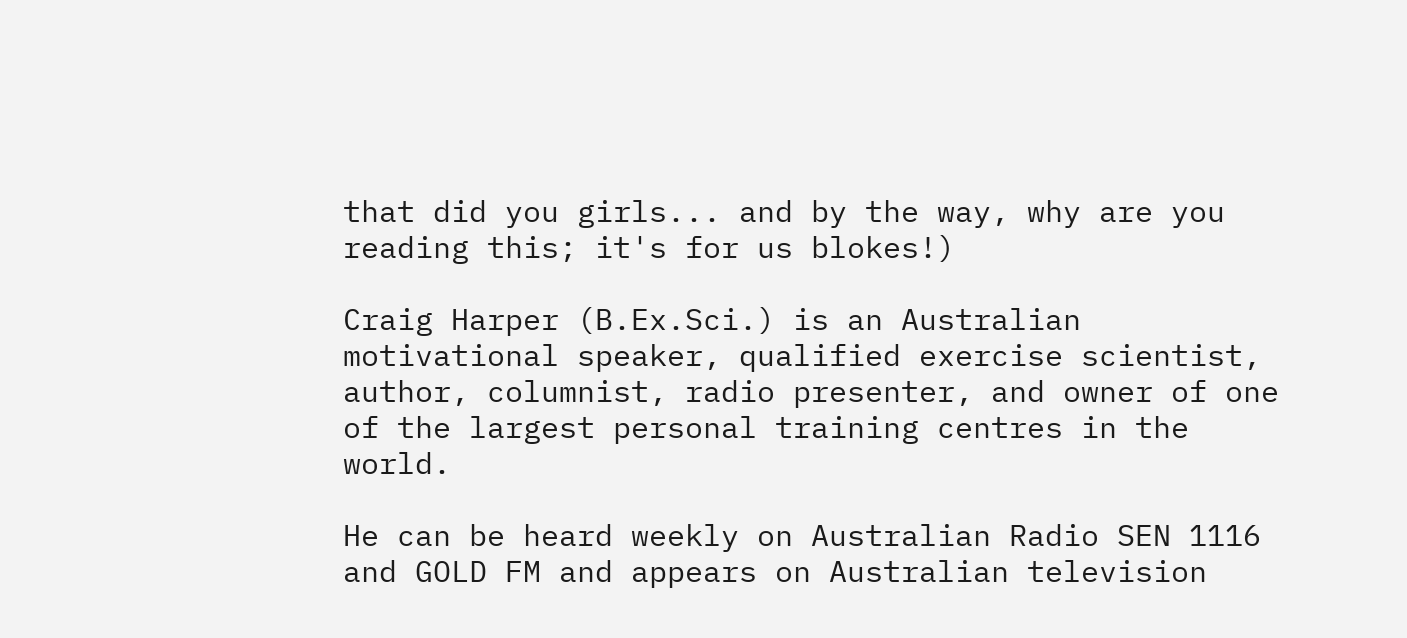that did you girls... and by the way, why are you reading this; it's for us blokes!)

Craig Harper (B.Ex.Sci.) is an Australian motivational speaker, qualified exercise scientist, author, columnist, radio presenter, and owner of one of the largest personal training centres in the world.

He can be heard weekly on Australian Radio SEN 1116 and GOLD FM and appears on Australian television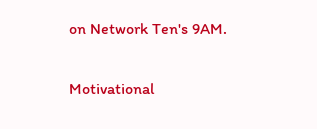on Network Ten's 9AM.

Motivational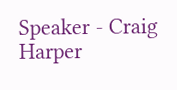Speaker - Craig Harper